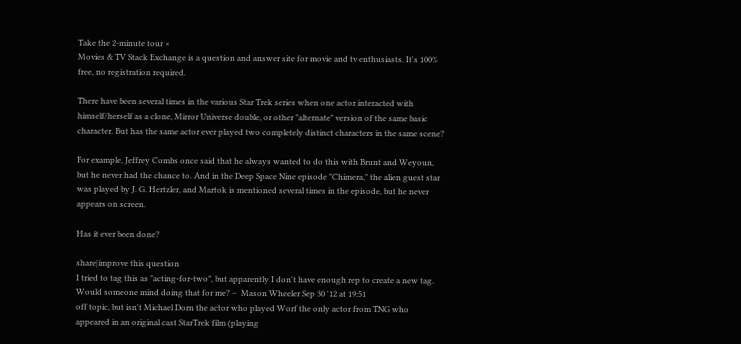Take the 2-minute tour ×
Movies & TV Stack Exchange is a question and answer site for movie and tv enthusiasts. It's 100% free, no registration required.

There have been several times in the various Star Trek series when one actor interacted with himself/herself as a clone, Mirror Universe double, or other "alternate" version of the same basic character. But has the same actor ever played two completely distinct characters in the same scene?

For example, Jeffrey Combs once said that he always wanted to do this with Brunt and Weyoun, but he never had the chance to. And in the Deep Space Nine episode "Chimera," the alien guest star was played by J. G. Hertzler, and Martok is mentioned several times in the episode, but he never appears on screen.

Has it ever been done?

share|improve this question
I tried to tag this as "acting-for-two", but apparently I don't have enough rep to create a new tag. Would someone mind doing that for me? –  Mason Wheeler Sep 30 '12 at 19:51
off topic, but isn't Michael Dorn the actor who played Worf the only actor from TNG who appeared in an original cast StarTrek film (playing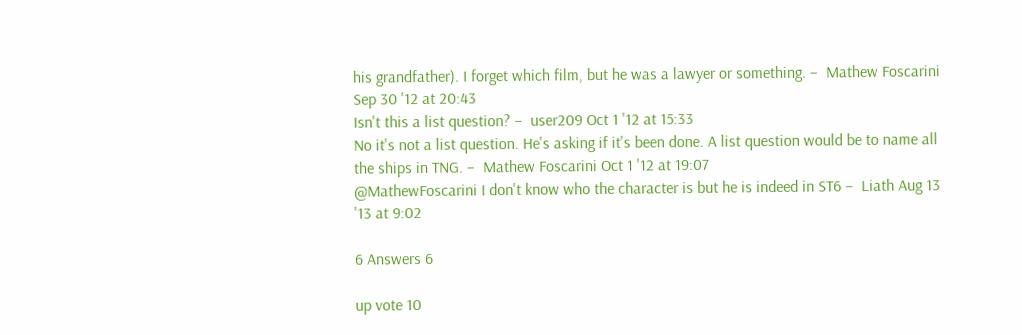his grandfather). I forget which film, but he was a lawyer or something. –  Mathew Foscarini Sep 30 '12 at 20:43
Isn't this a list question? –  user209 Oct 1 '12 at 15:33
No it's not a list question. He's asking if it's been done. A list question would be to name all the ships in TNG. –  Mathew Foscarini Oct 1 '12 at 19:07
@MathewFoscarini I don't know who the character is but he is indeed in ST6 –  Liath Aug 13 '13 at 9:02

6 Answers 6

up vote 10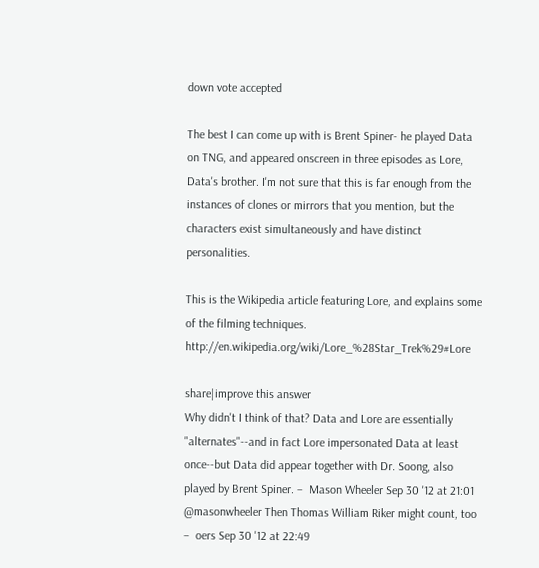down vote accepted

The best I can come up with is Brent Spiner- he played Data on TNG, and appeared onscreen in three episodes as Lore, Data's brother. I'm not sure that this is far enough from the instances of clones or mirrors that you mention, but the characters exist simultaneously and have distinct personalities.

This is the Wikipedia article featuring Lore, and explains some of the filming techniques. http://en.wikipedia.org/wiki/Lore_%28Star_Trek%29#Lore

share|improve this answer
Why didn't I think of that? Data and Lore are essentially "alternates"--and in fact Lore impersonated Data at least once--but Data did appear together with Dr. Soong, also played by Brent Spiner. –  Mason Wheeler Sep 30 '12 at 21:01
@masonwheeler Then Thomas William Riker might count, too –  oers Sep 30 '12 at 22:49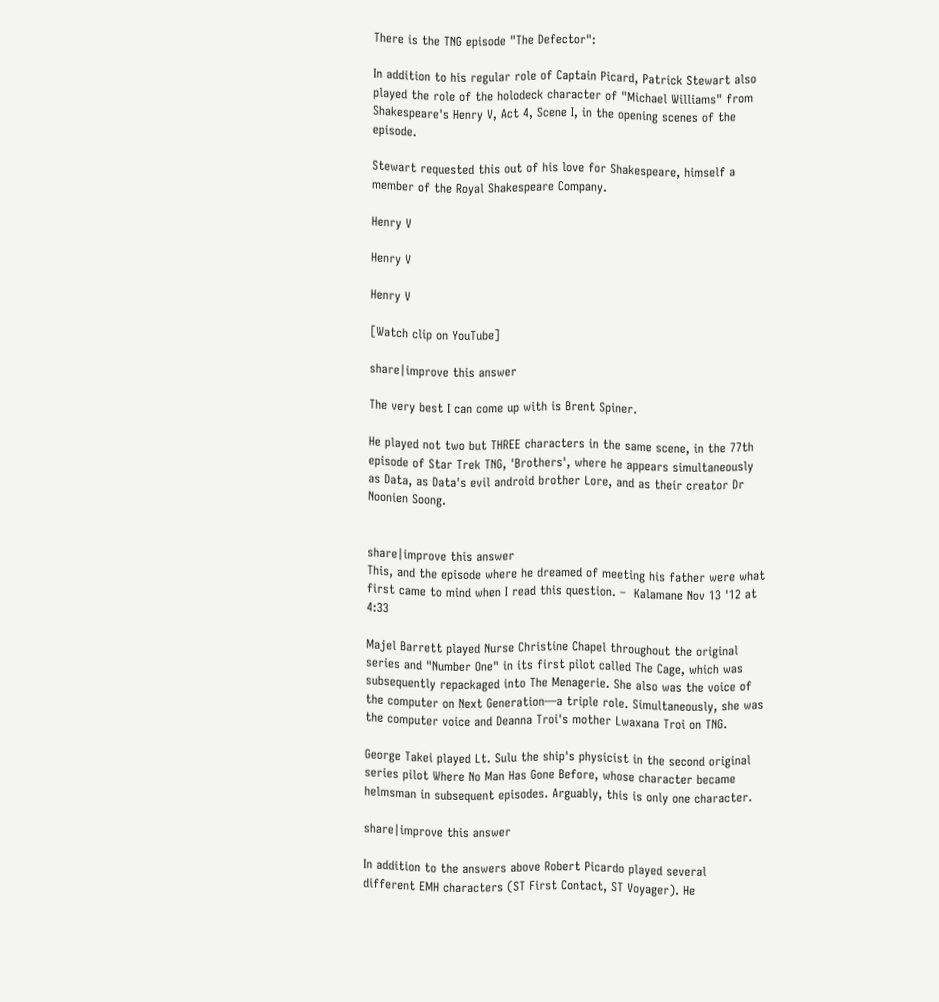There is the TNG episode "The Defector":

In addition to his regular role of Captain Picard, Patrick Stewart also played the role of the holodeck character of "Michael Williams" from Shakespeare's Henry V, Act 4, Scene I, in the opening scenes of the episode.

Stewart requested this out of his love for Shakespeare, himself a member of the Royal Shakespeare Company.

Henry V

Henry V

Henry V

[Watch clip on YouTube]

share|improve this answer

The very best I can come up with is Brent Spiner.

He played not two but THREE characters in the same scene, in the 77th episode of Star Trek TNG, 'Brothers', where he appears simultaneously as Data, as Data's evil android brother Lore, and as their creator Dr Noonien Soong.


share|improve this answer
This, and the episode where he dreamed of meeting his father were what first came to mind when I read this question. –  Kalamane Nov 13 '12 at 4:33

Majel Barrett played Nurse Christine Chapel throughout the original series and "Number One" in its first pilot called The Cage, which was subsequently repackaged into The Menagerie. She also was the voice of the computer on Next Generation—a triple role. Simultaneously, she was the computer voice and Deanna Troi's mother Lwaxana Troi on TNG.

George Takei played Lt. Sulu the ship's physicist in the second original series pilot Where No Man Has Gone Before, whose character became helmsman in subsequent episodes. Arguably, this is only one character.

share|improve this answer

In addition to the answers above Robert Picardo played several different EMH characters (ST First Contact, ST Voyager). He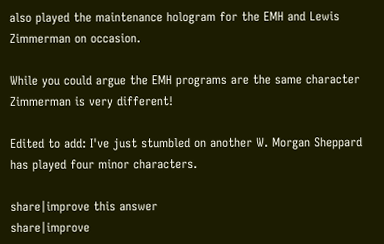also played the maintenance hologram for the EMH and Lewis Zimmerman on occasion.

While you could argue the EMH programs are the same character Zimmerman is very different!

Edited to add: I've just stumbled on another W. Morgan Sheppard has played four minor characters.

share|improve this answer
share|improve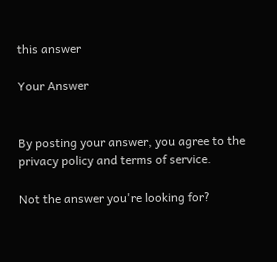this answer

Your Answer


By posting your answer, you agree to the privacy policy and terms of service.

Not the answer you're looking for?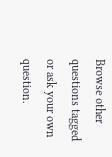Browse other questions tagged or ask your own question.